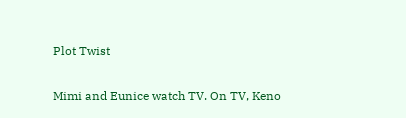Plot Twist

Mimi and Eunice watch TV. On TV, Keno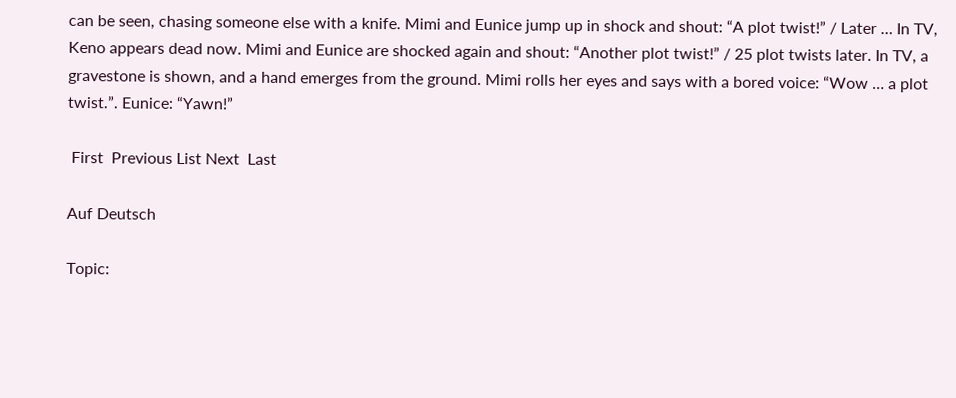can be seen, chasing someone else with a knife. Mimi and Eunice jump up in shock and shout: “A plot twist!” / Later … In TV, Keno appears dead now. Mimi and Eunice are shocked again and shout: “Another plot twist!” / 25 plot twists later. In TV, a gravestone is shown, and a hand emerges from the ground. Mimi rolls her eyes and says with a bored voice: “Wow … a plot twist.”. Eunice: “Yawn!”

 First  Previous List Next  Last

Auf Deutsch

Topic: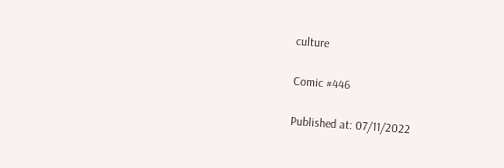culture

Comic #446

Published at: 07/11/2022